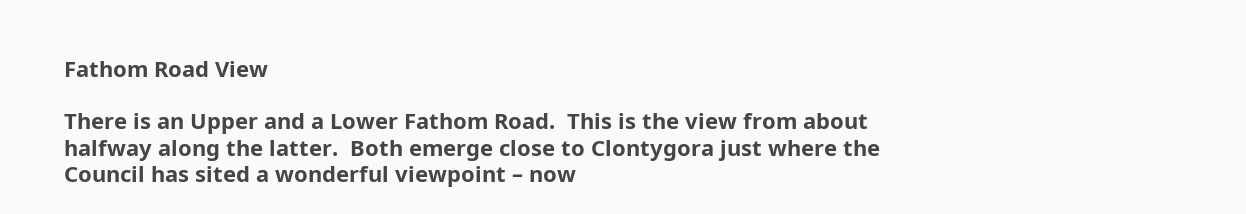Fathom Road View

There is an Upper and a Lower Fathom Road.  This is the view from about halfway along the latter.  Both emerge close to Clontygora just where the Council has sited a wonderful viewpoint – now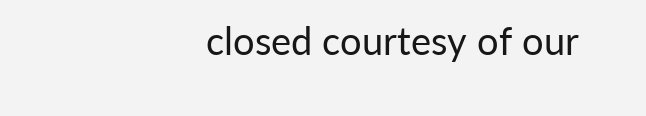closed courtesy of our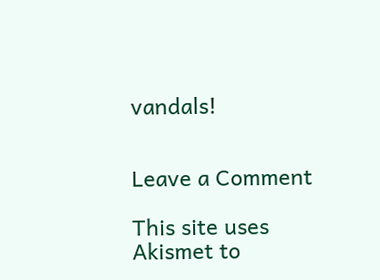vandals!


Leave a Comment

This site uses Akismet to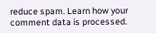reduce spam. Learn how your comment data is processed.